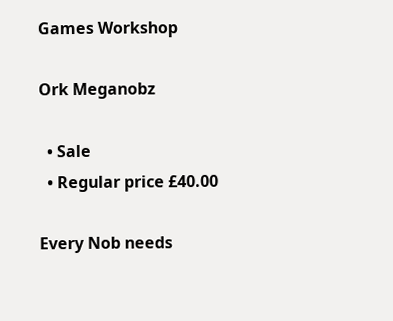Games Workshop

Ork Meganobz

  • Sale
  • Regular price £40.00

Every Nob needs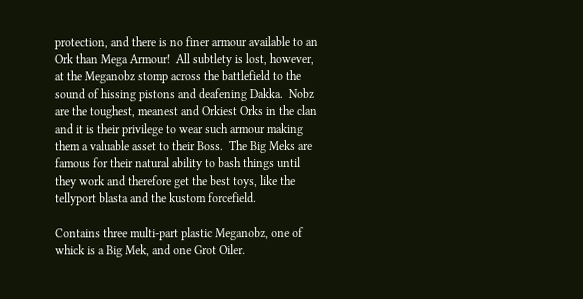protection, and there is no finer armour available to an Ork than Mega Armour!  All subtlety is lost, however, at the Meganobz stomp across the battlefield to the sound of hissing pistons and deafening Dakka.  Nobz are the toughest, meanest and Orkiest Orks in the clan and it is their privilege to wear such armour making them a valuable asset to their Boss.  The Big Meks are famous for their natural ability to bash things until they work and therefore get the best toys, like the tellyport blasta and the kustom forcefield.

Contains three multi-part plastic Meganobz, one of whick is a Big Mek, and one Grot Oiler.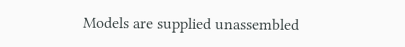Models are supplied unassembled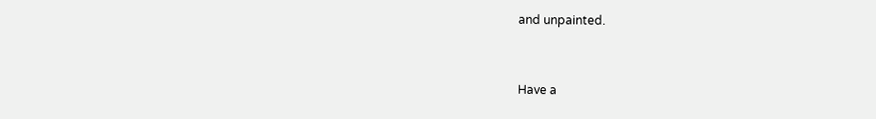and unpainted.


Have a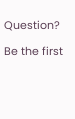Question?

Be the first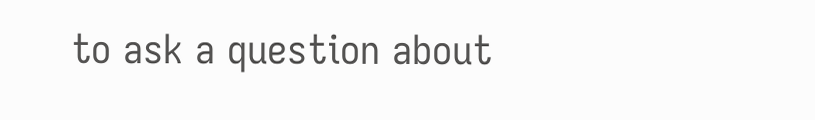to ask a question about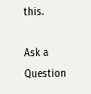this.

Ask a Question